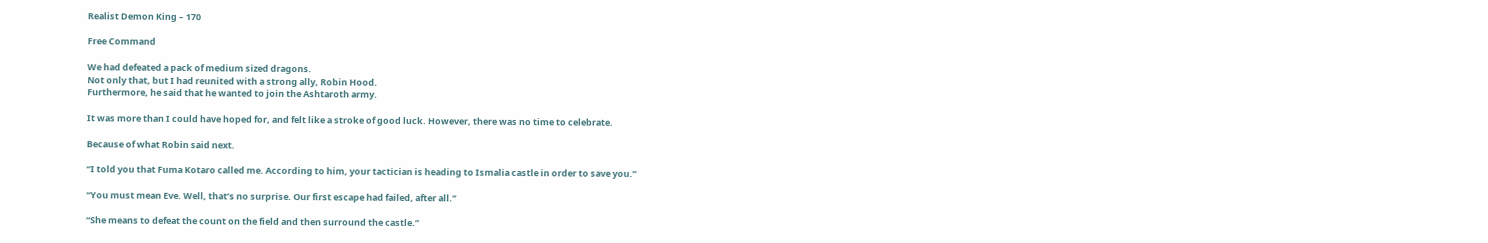Realist Demon King – 170

Free Command

We had defeated a pack of medium sized dragons.
Not only that, but I had reunited with a strong ally, Robin Hood.
Furthermore, he said that he wanted to join the Ashtaroth army.

It was more than I could have hoped for, and felt like a stroke of good luck. However, there was no time to celebrate.

Because of what Robin said next.

“I told you that Fuma Kotaro called me. According to him, your tactician is heading to Ismalia castle in order to save you.”

“You must mean Eve. Well, that’s no surprise. Our first escape had failed, after all.”

“She means to defeat the count on the field and then surround the castle.”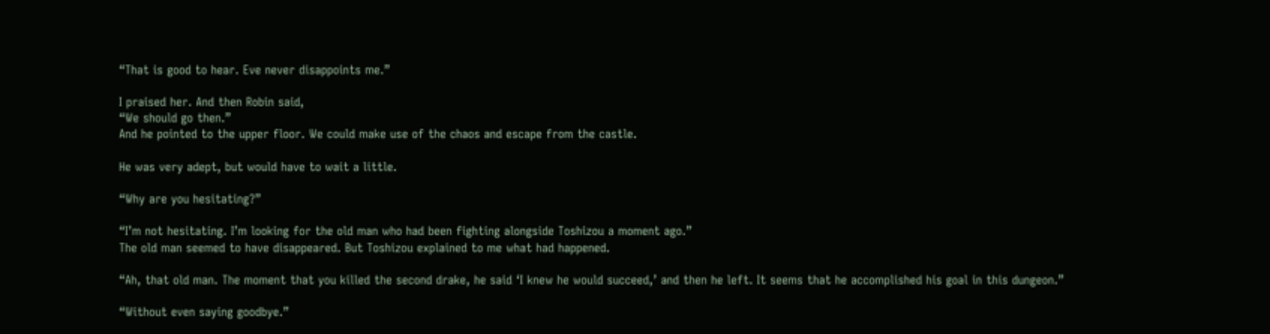“That is good to hear. Eve never disappoints me.”

I praised her. And then Robin said,
“We should go then.”
And he pointed to the upper floor. We could make use of the chaos and escape from the castle.

He was very adept, but would have to wait a little.

“Why are you hesitating?”

“I’m not hesitating. I’m looking for the old man who had been fighting alongside Toshizou a moment ago.”
The old man seemed to have disappeared. But Toshizou explained to me what had happened.

“Ah, that old man. The moment that you killed the second drake, he said ‘I knew he would succeed,’ and then he left. It seems that he accomplished his goal in this dungeon.”

“Without even saying goodbye.”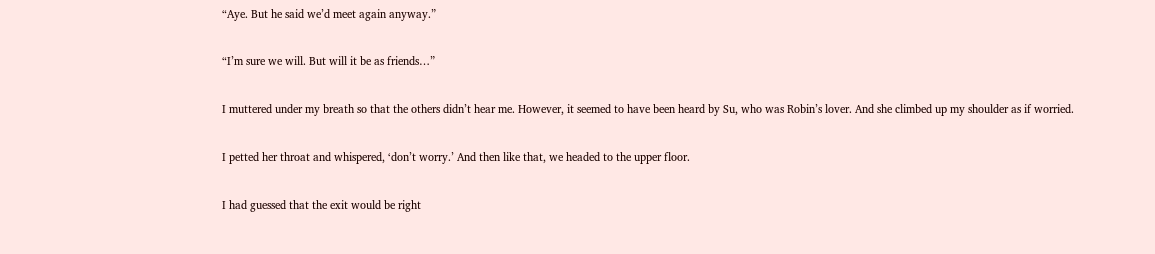“Aye. But he said we’d meet again anyway.”

“I’m sure we will. But will it be as friends…”

I muttered under my breath so that the others didn’t hear me. However, it seemed to have been heard by Su, who was Robin’s lover. And she climbed up my shoulder as if worried.

I petted her throat and whispered, ‘don’t worry.’ And then like that, we headed to the upper floor.

I had guessed that the exit would be right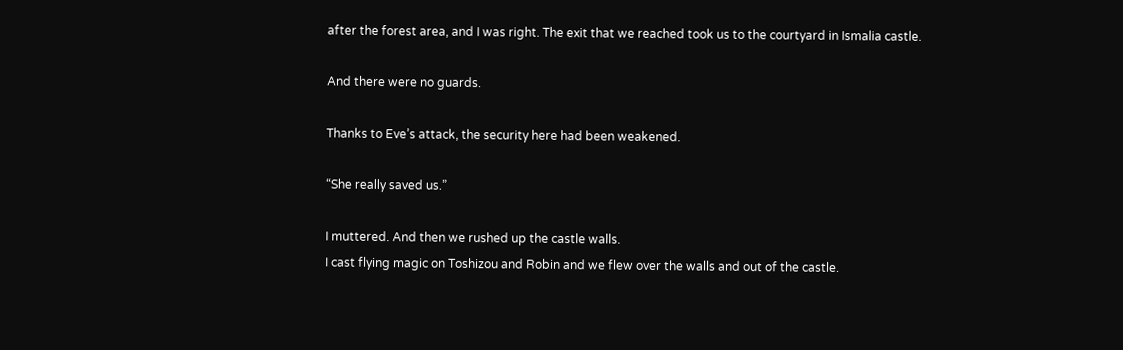after the forest area, and I was right. The exit that we reached took us to the courtyard in Ismalia castle.

And there were no guards.

Thanks to Eve’s attack, the security here had been weakened.

“She really saved us.”

I muttered. And then we rushed up the castle walls.
I cast flying magic on Toshizou and Robin and we flew over the walls and out of the castle.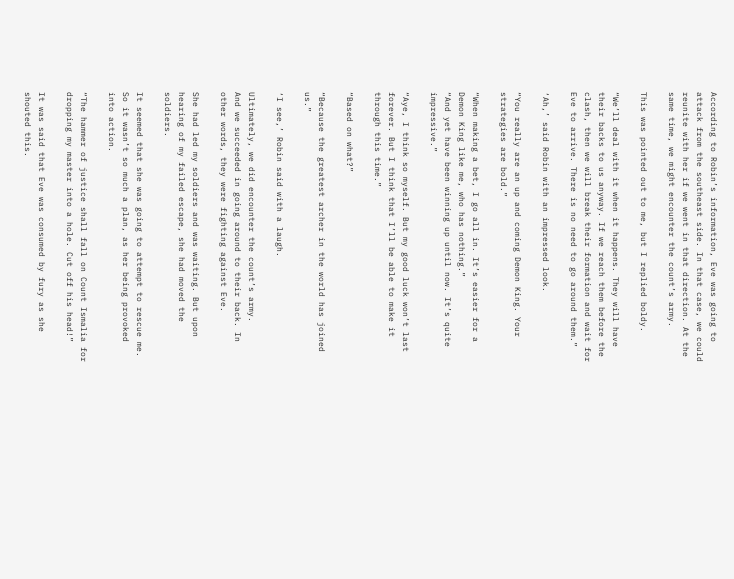According to Robin’s information, Eve was going to attack from the southeast side. In that case, we could reunite with her if we went in that direction. At the same time, we might encounter the count’s army.

This was pointed out to me, but I replied boldy.

“We’ll deal with it when it happens. They will have their backs to us anyway. If we reach them before the clash, then we will break their formation and wait for Eve to arrive. There is no need to go around them.”

‘Ah,’ said Robin with an impressed look.

“You really are an up and coming Demon King. Your strategies are bold.”

“When making a bet, I go all in. It’s easier for a Demon King like me, who has nothing.”
“And yet have been winning up until now. It’s quite impressive.”

“Aye, I think so myself. But my good luck won’t last forever. But I think that I’ll be able to make it through this time.”

“Based on what?”

“Because the greatest archer in the world has joined us.”

‘I see,’ Robin said with a laugh.

Ultimately, we did encounter the count’s army.
And we succeeded in going around to their back. In other words, they were fighting against Eve.

She had led my soldiers and was waiting. But upon hearing of my failed escape, she had moved the soldiers.

It seemed that she was going to attempt to rescue me.
So it wasn’t so much a plan, as her being provoked into action.

“The hammer of justice shall fall on Count Ismalia for dropping my master into a hole. Cut off his head!”

It was said that Eve was consumed by fury as she shouted this.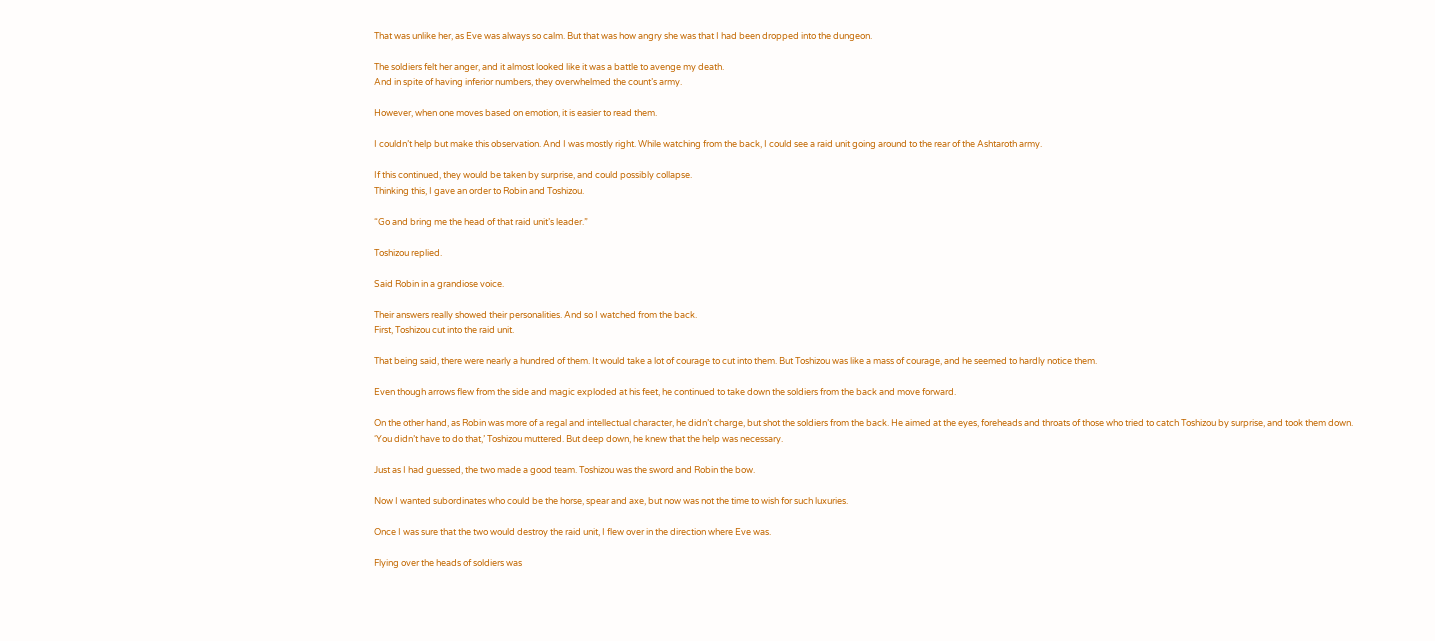That was unlike her, as Eve was always so calm. But that was how angry she was that I had been dropped into the dungeon.

The soldiers felt her anger, and it almost looked like it was a battle to avenge my death.
And in spite of having inferior numbers, they overwhelmed the count’s army.

However, when one moves based on emotion, it is easier to read them.

I couldn’t help but make this observation. And I was mostly right. While watching from the back, I could see a raid unit going around to the rear of the Ashtaroth army.

If this continued, they would be taken by surprise, and could possibly collapse.
Thinking this, I gave an order to Robin and Toshizou.

“Go and bring me the head of that raid unit’s leader.”

Toshizou replied.

Said Robin in a grandiose voice.

Their answers really showed their personalities. And so I watched from the back.
First, Toshizou cut into the raid unit.

That being said, there were nearly a hundred of them. It would take a lot of courage to cut into them. But Toshizou was like a mass of courage, and he seemed to hardly notice them.

Even though arrows flew from the side and magic exploded at his feet, he continued to take down the soldiers from the back and move forward.

On the other hand, as Robin was more of a regal and intellectual character, he didn’t charge, but shot the soldiers from the back. He aimed at the eyes, foreheads and throats of those who tried to catch Toshizou by surprise, and took them down.
‘You didn’t have to do that,’ Toshizou muttered. But deep down, he knew that the help was necessary.

Just as I had guessed, the two made a good team. Toshizou was the sword and Robin the bow.

Now I wanted subordinates who could be the horse, spear and axe, but now was not the time to wish for such luxuries.

Once I was sure that the two would destroy the raid unit, I flew over in the direction where Eve was.

Flying over the heads of soldiers was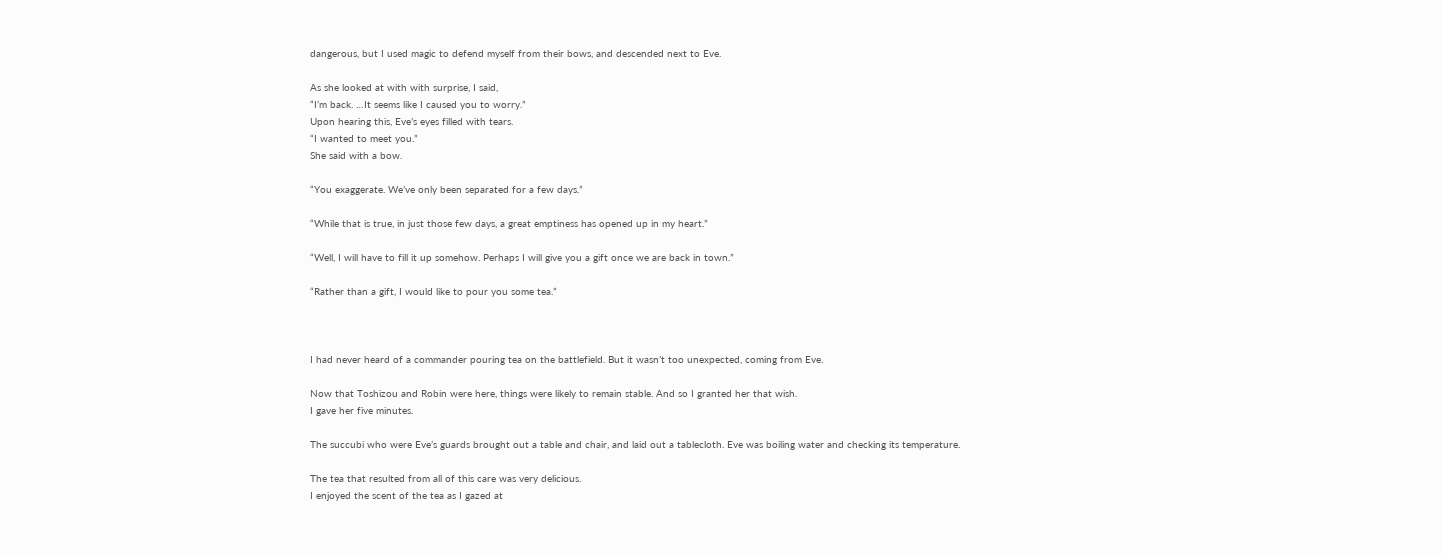dangerous, but I used magic to defend myself from their bows, and descended next to Eve.

As she looked at with with surprise, I said,
“I’m back. …It seems like I caused you to worry.”
Upon hearing this, Eve’s eyes filled with tears.
“I wanted to meet you.”
She said with a bow.

“You exaggerate. We’ve only been separated for a few days.”

“While that is true, in just those few days, a great emptiness has opened up in my heart.”

“Well, I will have to fill it up somehow. Perhaps I will give you a gift once we are back in town.”

“Rather than a gift, I would like to pour you some tea.”



I had never heard of a commander pouring tea on the battlefield. But it wasn’t too unexpected, coming from Eve.

Now that Toshizou and Robin were here, things were likely to remain stable. And so I granted her that wish.
I gave her five minutes.

The succubi who were Eve’s guards brought out a table and chair, and laid out a tablecloth. Eve was boiling water and checking its temperature.

The tea that resulted from all of this care was very delicious.
I enjoyed the scent of the tea as I gazed at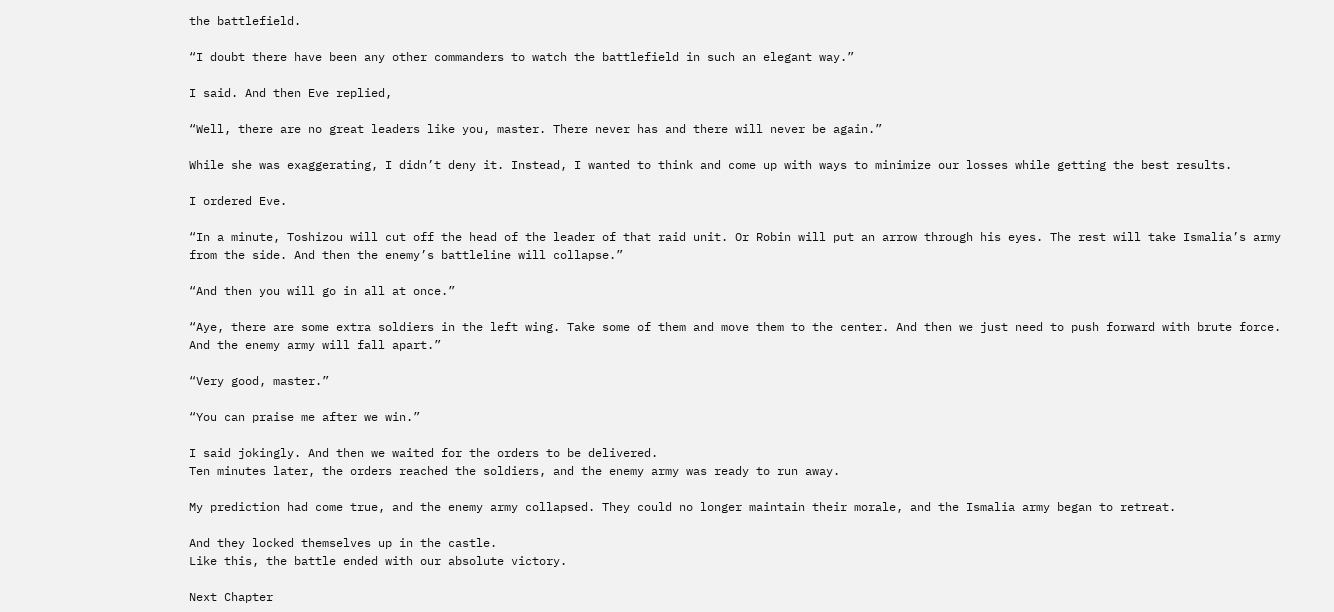the battlefield.

“I doubt there have been any other commanders to watch the battlefield in such an elegant way.”

I said. And then Eve replied,

“Well, there are no great leaders like you, master. There never has and there will never be again.”

While she was exaggerating, I didn’t deny it. Instead, I wanted to think and come up with ways to minimize our losses while getting the best results.

I ordered Eve.

“In a minute, Toshizou will cut off the head of the leader of that raid unit. Or Robin will put an arrow through his eyes. The rest will take Ismalia’s army from the side. And then the enemy’s battleline will collapse.”

“And then you will go in all at once.”

“Aye, there are some extra soldiers in the left wing. Take some of them and move them to the center. And then we just need to push forward with brute force. And the enemy army will fall apart.”

“Very good, master.”

“You can praise me after we win.”

I said jokingly. And then we waited for the orders to be delivered.
Ten minutes later, the orders reached the soldiers, and the enemy army was ready to run away.

My prediction had come true, and the enemy army collapsed. They could no longer maintain their morale, and the Ismalia army began to retreat.

And they locked themselves up in the castle.
Like this, the battle ended with our absolute victory.

Next Chapter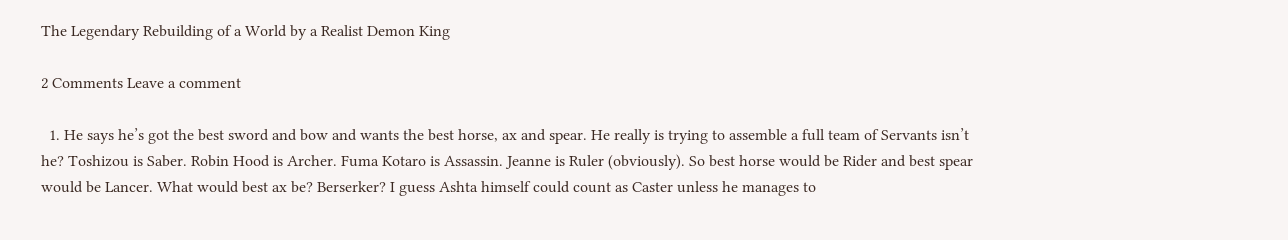The Legendary Rebuilding of a World by a Realist Demon King

2 Comments Leave a comment

  1. He says he’s got the best sword and bow and wants the best horse, ax and spear. He really is trying to assemble a full team of Servants isn’t he? Toshizou is Saber. Robin Hood is Archer. Fuma Kotaro is Assassin. Jeanne is Ruler (obviously). So best horse would be Rider and best spear would be Lancer. What would best ax be? Berserker? I guess Ashta himself could count as Caster unless he manages to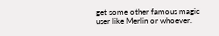get some other famous magic user like Merlin or whoever.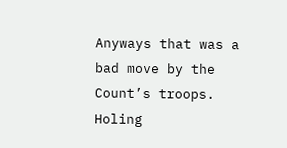Anyways that was a bad move by the Count’s troops. Holing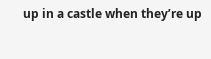up in a castle when they’re up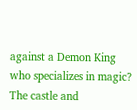against a Demon King who specializes in magic? The castle and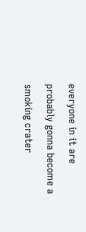everyone in it are probably gonna become a smoking crater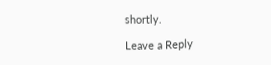shortly.

Leave a Reply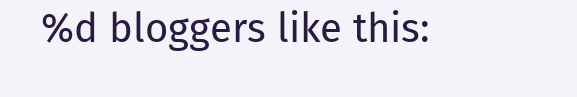%d bloggers like this: